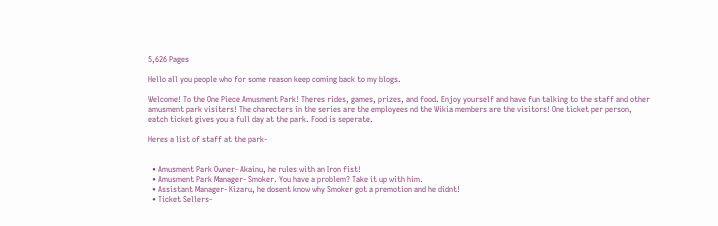5,626 Pages

Hello all you people who for some reason keep coming back to my blogs.

Welcome! To the One Piece Amusment Park! Theres rides, games, prizes, and food. Enjoy yourself and have fun talking to the staff and other amusment park visiters! The charecters in the series are the employees nd the Wikia members are the visitors! One ticket per person, eatch ticket gives you a full day at the park. Food is seperate.

Heres a list of staff at the park-


  • Amusment Park Owner- Akainu, he rules with an Iron fist!
  • Amusment Park Manager- Smoker. You have a problem? Take it up with him.
  • Assistant Manager- Kizaru, he dosent know why Smoker got a premotion and he didnt!
  • Ticket Sellers-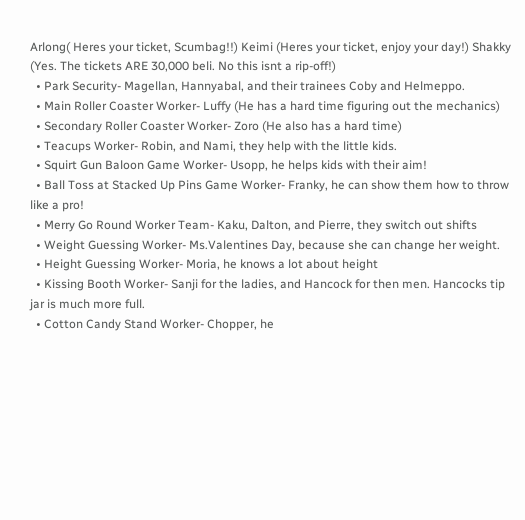Arlong( Heres your ticket, Scumbag!!) Keimi (Heres your ticket, enjoy your day!) Shakky (Yes. The tickets ARE 30,000 beli. No this isnt a rip-off!)
  • Park Security- Magellan, Hannyabal, and their trainees Coby and Helmeppo.
  • Main Roller Coaster Worker- Luffy (He has a hard time figuring out the mechanics)
  • Secondary Roller Coaster Worker- Zoro (He also has a hard time)
  • Teacups Worker- Robin, and Nami, they help with the little kids.
  • Squirt Gun Baloon Game Worker- Usopp, he helps kids with their aim!
  • Ball Toss at Stacked Up Pins Game Worker- Franky, he can show them how to throw like a pro!
  • Merry Go Round Worker Team- Kaku, Dalton, and Pierre, they switch out shifts
  • Weight Guessing Worker- Ms.Valentines Day, because she can change her weight.
  • Height Guessing Worker- Moria, he knows a lot about height
  • Kissing Booth Worker- Sanji for the ladies, and Hancock for then men. Hancocks tip jar is much more full.
  • Cotton Candy Stand Worker- Chopper, he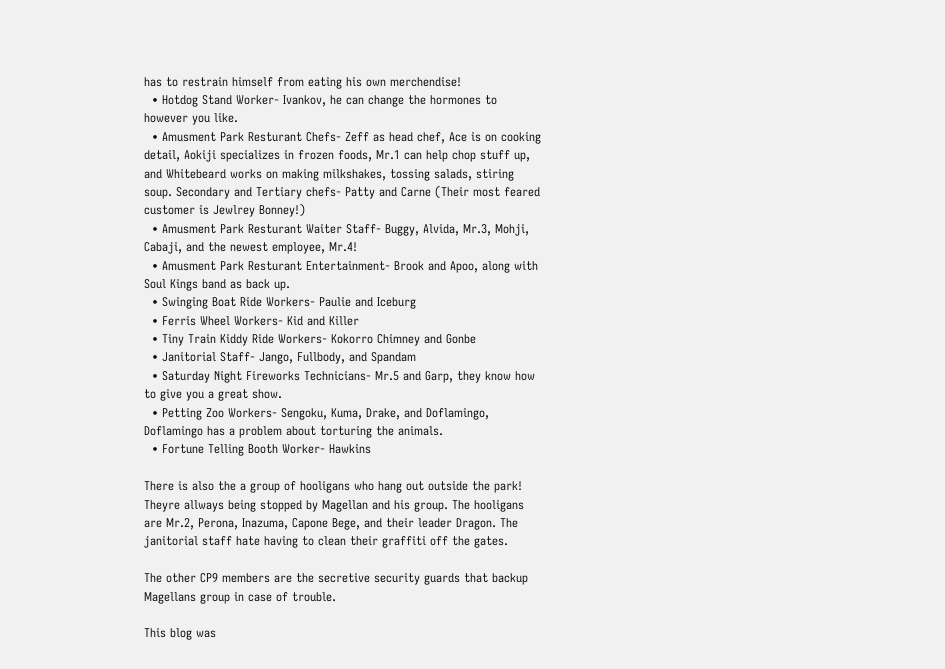has to restrain himself from eating his own merchendise!
  • Hotdog Stand Worker- Ivankov, he can change the hormones to however you like.
  • Amusment Park Resturant Chefs- Zeff as head chef, Ace is on cooking detail, Aokiji specializes in frozen foods, Mr.1 can help chop stuff up, and Whitebeard works on making milkshakes, tossing salads, stiring soup. Secondary and Tertiary chefs- Patty and Carne (Their most feared customer is Jewlrey Bonney!)
  • Amusment Park Resturant Waiter Staff- Buggy, Alvida, Mr.3, Mohji, Cabaji, and the newest employee, Mr.4!
  • Amusment Park Resturant Entertainment- Brook and Apoo, along with Soul Kings band as back up.
  • Swinging Boat Ride Workers- Paulie and Iceburg
  • Ferris Wheel Workers- Kid and Killer
  • Tiny Train Kiddy Ride Workers- Kokorro Chimney and Gonbe
  • Janitorial Staff- Jango, Fullbody, and Spandam
  • Saturday Night Fireworks Technicians- Mr.5 and Garp, they know how to give you a great show.
  • Petting Zoo Workers- Sengoku, Kuma, Drake, and Doflamingo, Doflamingo has a problem about torturing the animals.
  • Fortune Telling Booth Worker- Hawkins

There is also the a group of hooligans who hang out outside the park! Theyre allways being stopped by Magellan and his group. The hooligans are Mr.2, Perona, Inazuma, Capone Bege, and their leader Dragon. The janitorial staff hate having to clean their graffiti off the gates.

The other CP9 members are the secretive security guards that backup Magellans group in case of trouble.

This blog was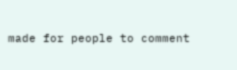made for people to comment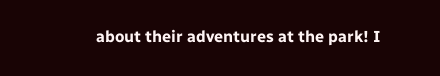about their adventures at the park! I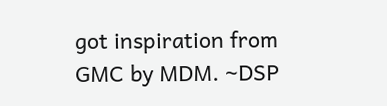got inspiration from GMC by MDM. ~DSP